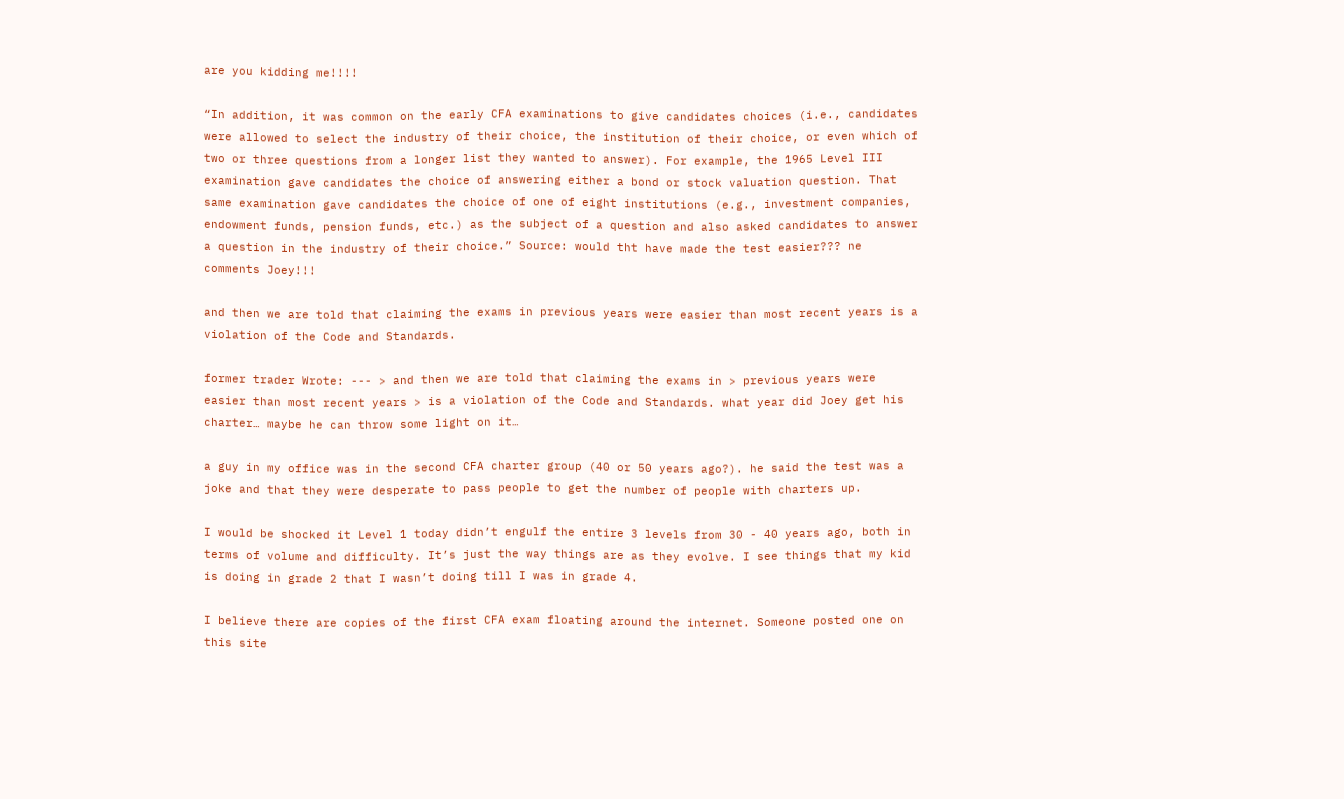are you kidding me!!!!

“In addition, it was common on the early CFA examinations to give candidates choices (i.e., candidates were allowed to select the industry of their choice, the institution of their choice, or even which of two or three questions from a longer list they wanted to answer). For example, the 1965 Level III examination gave candidates the choice of answering either a bond or stock valuation question. That same examination gave candidates the choice of one of eight institutions (e.g., investment companies, endowment funds, pension funds, etc.) as the subject of a question and also asked candidates to answer a question in the industry of their choice.” Source: would tht have made the test easier??? ne comments Joey!!!

and then we are told that claiming the exams in previous years were easier than most recent years is a violation of the Code and Standards.

former trader Wrote: --- > and then we are told that claiming the exams in > previous years were easier than most recent years > is a violation of the Code and Standards. what year did Joey get his charter… maybe he can throw some light on it…

a guy in my office was in the second CFA charter group (40 or 50 years ago?). he said the test was a joke and that they were desperate to pass people to get the number of people with charters up.

I would be shocked it Level 1 today didn’t engulf the entire 3 levels from 30 - 40 years ago, both in terms of volume and difficulty. It’s just the way things are as they evolve. I see things that my kid is doing in grade 2 that I wasn’t doing till I was in grade 4.

I believe there are copies of the first CFA exam floating around the internet. Someone posted one on this site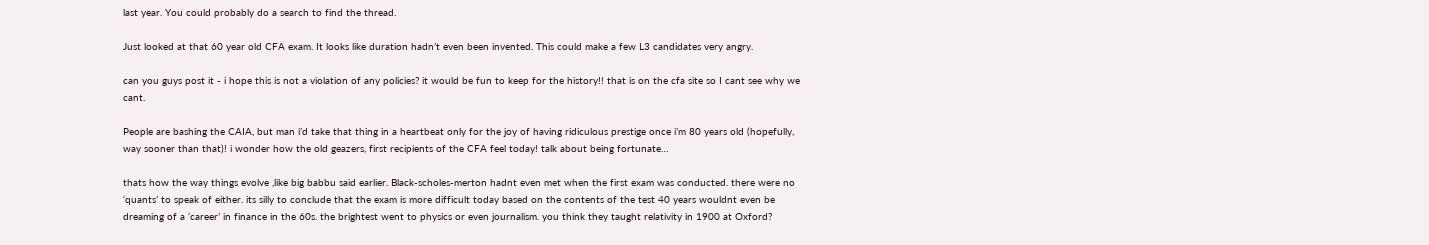last year. You could probably do a search to find the thread.

Just looked at that 60 year old CFA exam. It looks like duration hadn’t even been invented. This could make a few L3 candidates very angry.

can you guys post it - i hope this is not a violation of any policies? it would be fun to keep for the history!! that is on the cfa site so I cant see why we cant.

People are bashing the CAIA, but man i’d take that thing in a heartbeat only for the joy of having ridiculous prestige once i’m 80 years old (hopefully, way sooner than that)! i wonder how the old geazers, first recipients of the CFA feel today! talk about being fortunate…

thats how the way things evolve ,like big babbu said earlier. Black-scholes-merton hadnt even met when the first exam was conducted. there were no ‘quants’ to speak of either. its silly to conclude that the exam is more difficult today based on the contents of the test 40 years wouldnt even be dreaming of a ‘career’ in finance in the 60s. the brightest went to physics or even journalism. you think they taught relativity in 1900 at Oxford?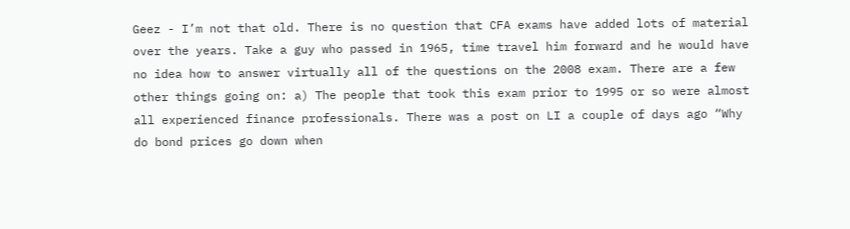Geez - I’m not that old. There is no question that CFA exams have added lots of material over the years. Take a guy who passed in 1965, time travel him forward and he would have no idea how to answer virtually all of the questions on the 2008 exam. There are a few other things going on: a) The people that took this exam prior to 1995 or so were almost all experienced finance professionals. There was a post on LI a couple of days ago “Why do bond prices go down when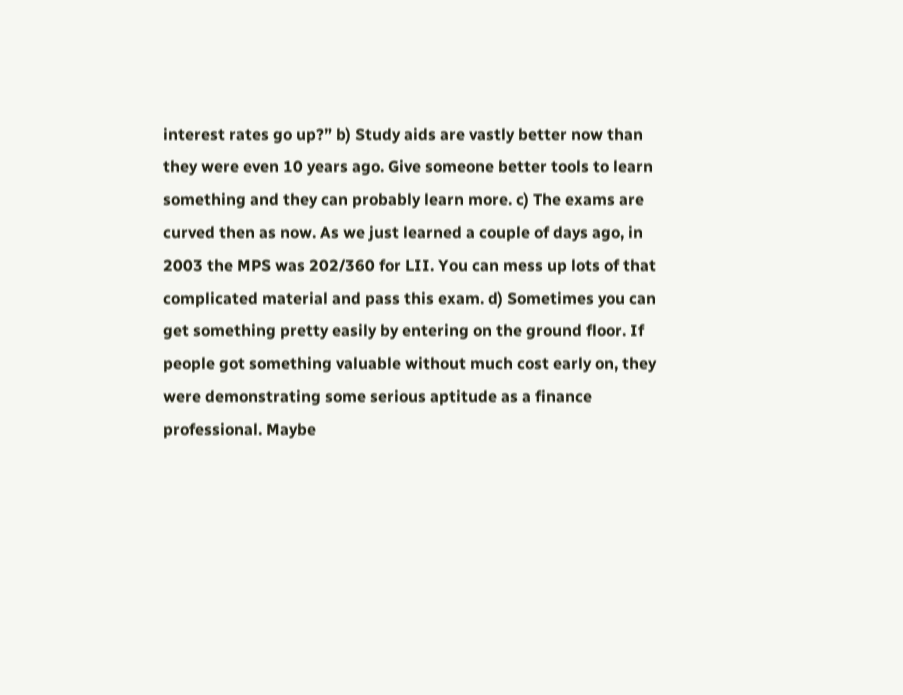interest rates go up?” b) Study aids are vastly better now than they were even 10 years ago. Give someone better tools to learn something and they can probably learn more. c) The exams are curved then as now. As we just learned a couple of days ago, in 2003 the MPS was 202/360 for LII. You can mess up lots of that complicated material and pass this exam. d) Sometimes you can get something pretty easily by entering on the ground floor. If people got something valuable without much cost early on, they were demonstrating some serious aptitude as a finance professional. Maybe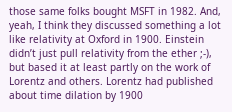those same folks bought MSFT in 1982. And, yeah, I think they discussed something a lot like relativity at Oxford in 1900. Einstein didn’t just pull relativity from the ether ;-), but based it at least partly on the work of Lorentz and others. Lorentz had published about time dilation by 1900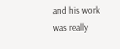and his work was really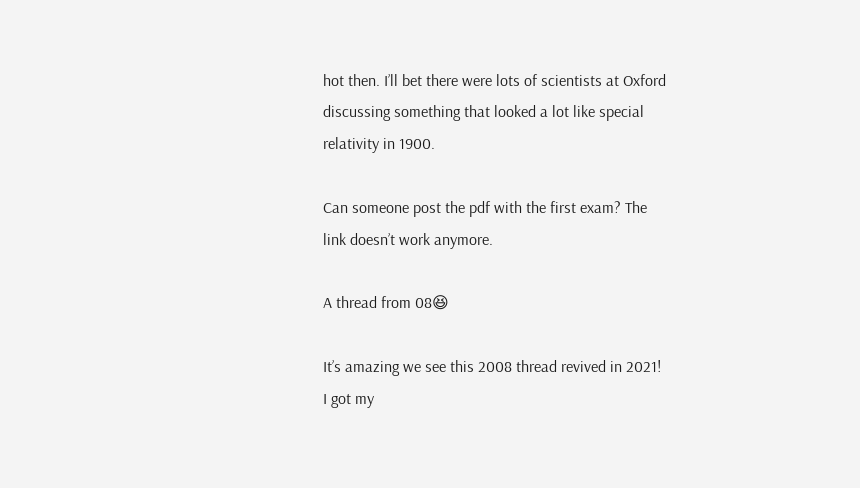hot then. I’ll bet there were lots of scientists at Oxford discussing something that looked a lot like special relativity in 1900.

Can someone post the pdf with the first exam? The link doesn’t work anymore.

A thread from 08😆

It’s amazing we see this 2008 thread revived in 2021! I got my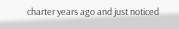charter years ago and just noticed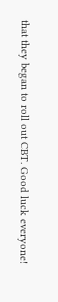that they began to roll out CBT. Good luck everyone!